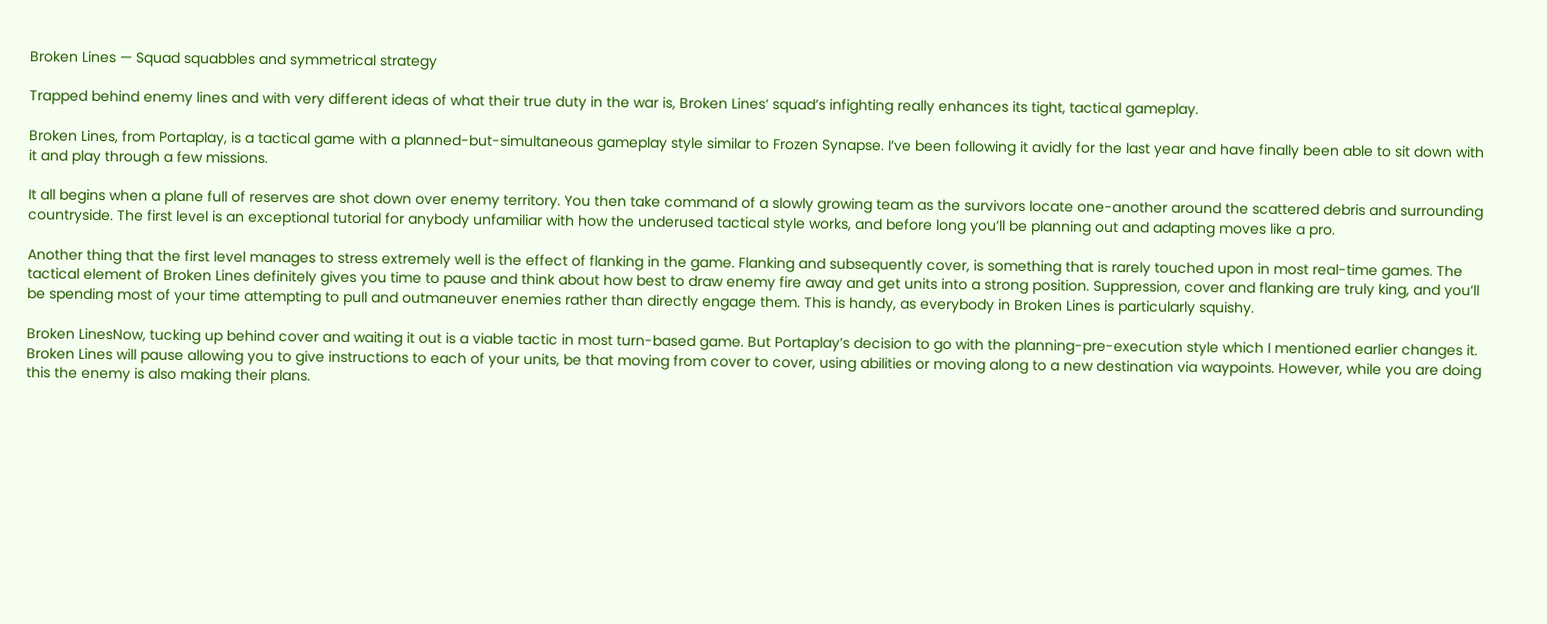Broken Lines — Squad squabbles and symmetrical strategy

Trapped behind enemy lines and with very different ideas of what their true duty in the war is, Broken Lines‘ squad’s infighting really enhances its tight, tactical gameplay.

Broken Lines, from Portaplay, is a tactical game with a planned-but-simultaneous gameplay style similar to Frozen Synapse. I’ve been following it avidly for the last year and have finally been able to sit down with it and play through a few missions.

It all begins when a plane full of reserves are shot down over enemy territory. You then take command of a slowly growing team as the survivors locate one-another around the scattered debris and surrounding countryside. The first level is an exceptional tutorial for anybody unfamiliar with how the underused tactical style works, and before long you’ll be planning out and adapting moves like a pro.

Another thing that the first level manages to stress extremely well is the effect of flanking in the game. Flanking and subsequently cover, is something that is rarely touched upon in most real-time games. The tactical element of Broken Lines definitely gives you time to pause and think about how best to draw enemy fire away and get units into a strong position. Suppression, cover and flanking are truly king, and you’ll be spending most of your time attempting to pull and outmaneuver enemies rather than directly engage them. This is handy, as everybody in Broken Lines is particularly squishy.

Broken LinesNow, tucking up behind cover and waiting it out is a viable tactic in most turn-based game. But Portaplay’s decision to go with the planning-pre-execution style which I mentioned earlier changes it. Broken Lines will pause allowing you to give instructions to each of your units, be that moving from cover to cover, using abilities or moving along to a new destination via waypoints. However, while you are doing this the enemy is also making their plans.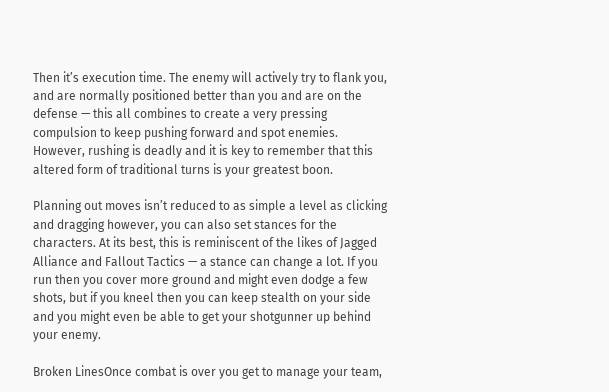Then it’s execution time. The enemy will actively try to flank you, and are normally positioned better than you and are on the defense — this all combines to create a very pressing compulsion to keep pushing forward and spot enemies. However, rushing is deadly and it is key to remember that this altered form of traditional turns is your greatest boon.

Planning out moves isn’t reduced to as simple a level as clicking and dragging however, you can also set stances for the characters. At its best, this is reminiscent of the likes of Jagged Alliance and Fallout Tactics — a stance can change a lot. If you run then you cover more ground and might even dodge a few shots, but if you kneel then you can keep stealth on your side and you might even be able to get your shotgunner up behind your enemy.

Broken LinesOnce combat is over you get to manage your team,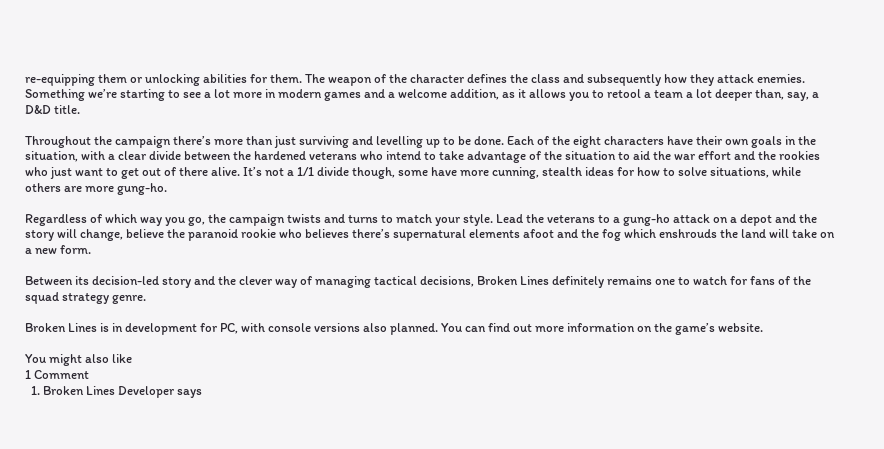re-equipping them or unlocking abilities for them. The weapon of the character defines the class and subsequently how they attack enemies. Something we’re starting to see a lot more in modern games and a welcome addition, as it allows you to retool a team a lot deeper than, say, a D&D title.

Throughout the campaign there’s more than just surviving and levelling up to be done. Each of the eight characters have their own goals in the situation, with a clear divide between the hardened veterans who intend to take advantage of the situation to aid the war effort and the rookies who just want to get out of there alive. It’s not a 1/1 divide though, some have more cunning, stealth ideas for how to solve situations, while others are more gung-ho.

Regardless of which way you go, the campaign twists and turns to match your style. Lead the veterans to a gung-ho attack on a depot and the story will change, believe the paranoid rookie who believes there’s supernatural elements afoot and the fog which enshrouds the land will take on a new form.

Between its decision-led story and the clever way of managing tactical decisions, Broken Lines definitely remains one to watch for fans of the squad strategy genre.

Broken Lines is in development for PC, with console versions also planned. You can find out more information on the game’s website.

You might also like
1 Comment
  1. Broken Lines Developer says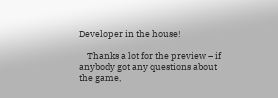Developer in the house!

    Thanks a lot for the preview – if anybody got any questions about the game,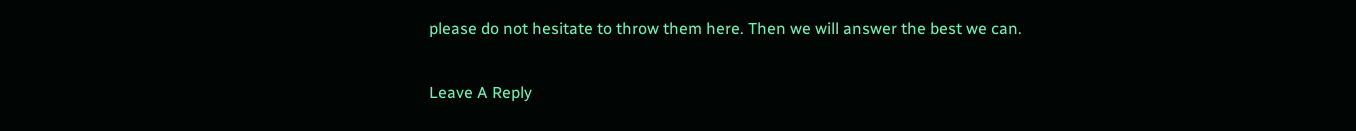please do not hesitate to throw them here. Then we will answer the best we can.

Leave A Reply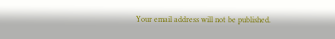Your email address will not be published.